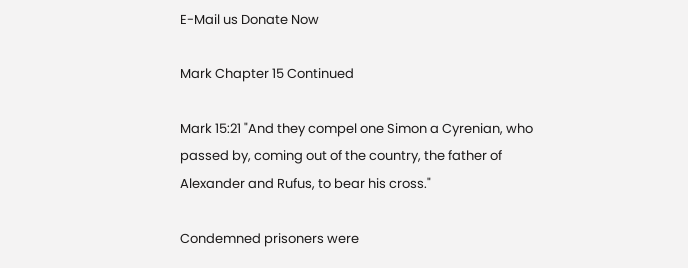E-Mail us Donate Now

Mark Chapter 15 Continued

Mark 15:21 "And they compel one Simon a Cyrenian, who passed by, coming out of the country, the father of Alexander and Rufus, to bear his cross."

Condemned prisoners were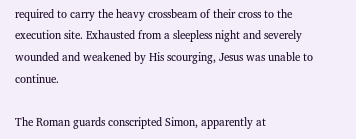required to carry the heavy crossbeam of their cross to the execution site. Exhausted from a sleepless night and severely wounded and weakened by His scourging, Jesus was unable to continue.

The Roman guards conscripted Simon, apparently at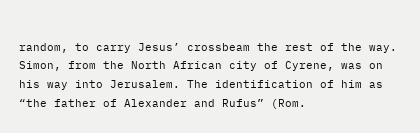random, to carry Jesus’ crossbeam the rest of the way. Simon, from the North African city of Cyrene, was on his way into Jerusalem. The identification of him as “the father of Alexander and Rufus” (Rom.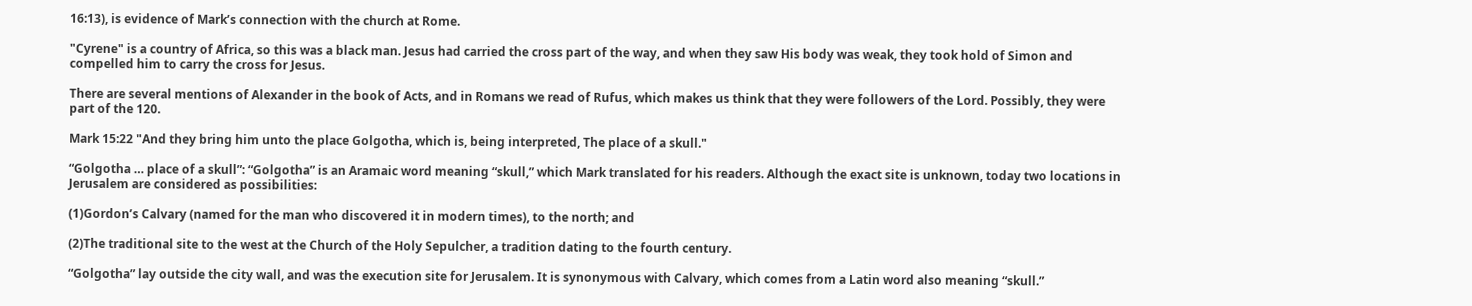16:13), is evidence of Mark’s connection with the church at Rome.

"Cyrene" is a country of Africa, so this was a black man. Jesus had carried the cross part of the way, and when they saw His body was weak, they took hold of Simon and compelled him to carry the cross for Jesus.

There are several mentions of Alexander in the book of Acts, and in Romans we read of Rufus, which makes us think that they were followers of the Lord. Possibly, they were part of the 120.

Mark 15:22 "And they bring him unto the place Golgotha, which is, being interpreted, The place of a skull."

“Golgotha … place of a skull”: “Golgotha” is an Aramaic word meaning “skull,” which Mark translated for his readers. Although the exact site is unknown, today two locations in Jerusalem are considered as possibilities:

(1)Gordon’s Calvary (named for the man who discovered it in modern times), to the north; and

(2)The traditional site to the west at the Church of the Holy Sepulcher, a tradition dating to the fourth century.

“Golgotha” lay outside the city wall, and was the execution site for Jerusalem. It is synonymous with Calvary, which comes from a Latin word also meaning “skull.”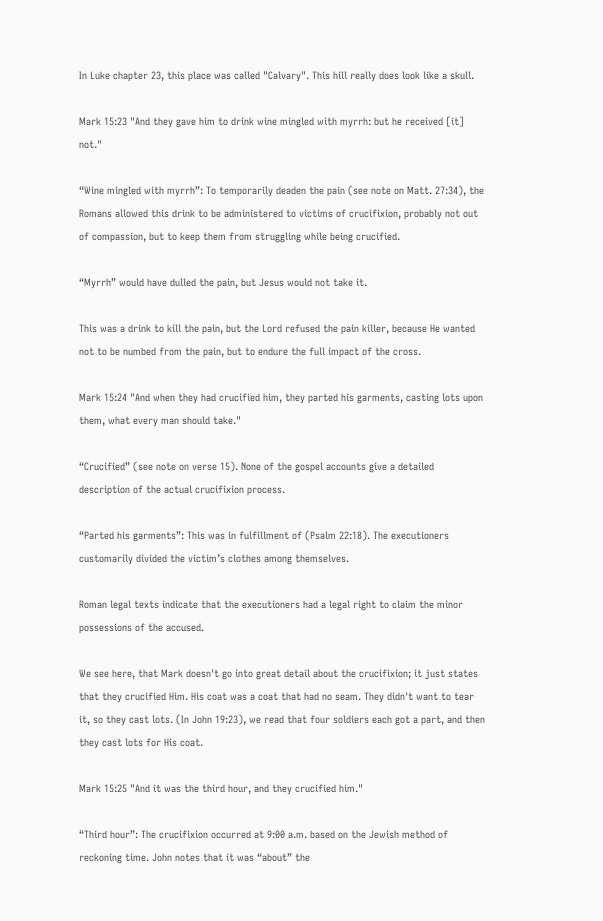In Luke chapter 23, this place was called "Calvary". This hill really does look like a skull.

Mark 15:23 "And they gave him to drink wine mingled with myrrh: but he received [it] not."

“Wine mingled with myrrh”: To temporarily deaden the pain (see note on Matt. 27:34), the Romans allowed this drink to be administered to victims of crucifixion, probably not out of compassion, but to keep them from struggling while being crucified.

“Myrrh” would have dulled the pain, but Jesus would not take it.

This was a drink to kill the pain, but the Lord refused the pain killer, because He wanted not to be numbed from the pain, but to endure the full impact of the cross.

Mark 15:24 "And when they had crucified him, they parted his garments, casting lots upon them, what every man should take."

“Crucified” (see note on verse 15). None of the gospel accounts give a detailed description of the actual crucifixion process.

“Parted his garments”: This was in fulfillment of (Psalm 22:18). The executioners customarily divided the victim’s clothes among themselves.

Roman legal texts indicate that the executioners had a legal right to claim the minor possessions of the accused.

We see here, that Mark doesn't go into great detail about the crucifixion; it just states that they crucified Him. His coat was a coat that had no seam. They didn't want to tear it, so they cast lots. (In John 19:23), we read that four soldiers each got a part, and then they cast lots for His coat.

Mark 15:25 "And it was the third hour, and they crucified him."

“Third hour”: The crucifixion occurred at 9:00 a.m. based on the Jewish method of reckoning time. John notes that it was “about” the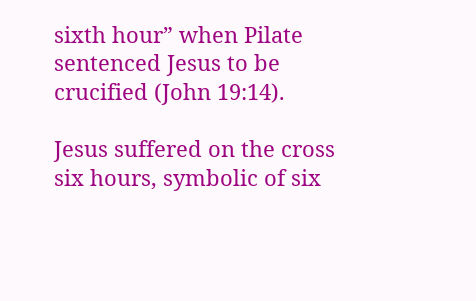sixth hour” when Pilate sentenced Jesus to be crucified (John 19:14).

Jesus suffered on the cross six hours, symbolic of six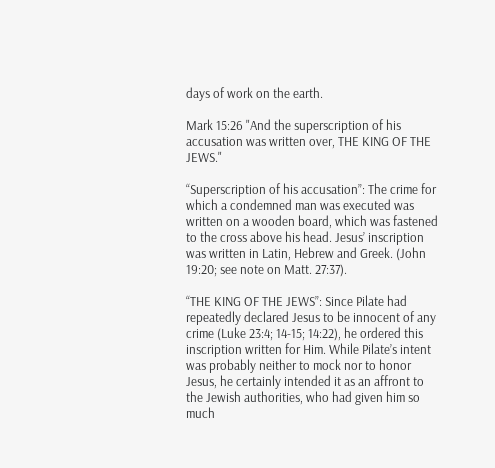days of work on the earth.

Mark 15:26 "And the superscription of his accusation was written over, THE KING OF THE JEWS."

“Superscription of his accusation”: The crime for which a condemned man was executed was written on a wooden board, which was fastened to the cross above his head. Jesus’ inscription was written in Latin, Hebrew and Greek. (John 19:20; see note on Matt. 27:37).

“THE KING OF THE JEWS”: Since Pilate had repeatedly declared Jesus to be innocent of any crime (Luke 23:4; 14-15; 14:22), he ordered this inscription written for Him. While Pilate’s intent was probably neither to mock nor to honor Jesus, he certainly intended it as an affront to the Jewish authorities, who had given him so much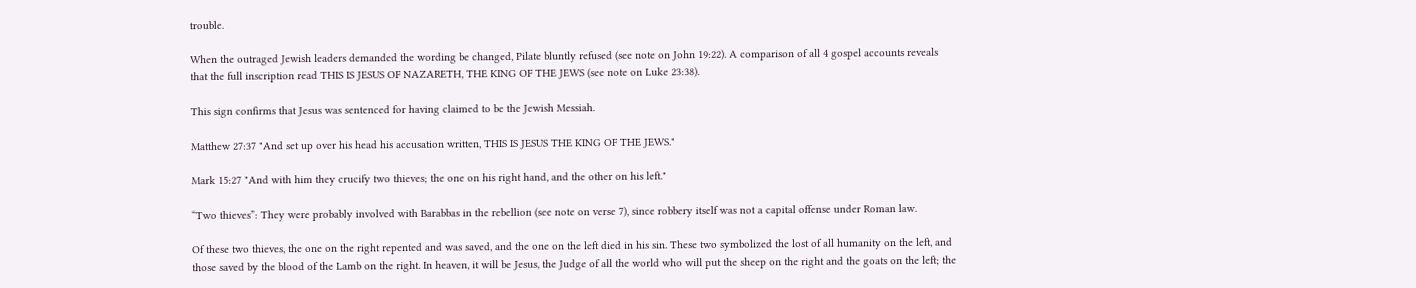trouble.

When the outraged Jewish leaders demanded the wording be changed, Pilate bluntly refused (see note on John 19:22). A comparison of all 4 gospel accounts reveals that the full inscription read THIS IS JESUS OF NAZARETH, THE KING OF THE JEWS (see note on Luke 23:38).

This sign confirms that Jesus was sentenced for having claimed to be the Jewish Messiah.

Matthew 27:37 "And set up over his head his accusation written, THIS IS JESUS THE KING OF THE JEWS."

Mark 15:27 "And with him they crucify two thieves; the one on his right hand, and the other on his left."

“Two thieves”: They were probably involved with Barabbas in the rebellion (see note on verse 7), since robbery itself was not a capital offense under Roman law.

Of these two thieves, the one on the right repented and was saved, and the one on the left died in his sin. These two symbolized the lost of all humanity on the left, and those saved by the blood of the Lamb on the right. In heaven, it will be Jesus, the Judge of all the world who will put the sheep on the right and the goats on the left; the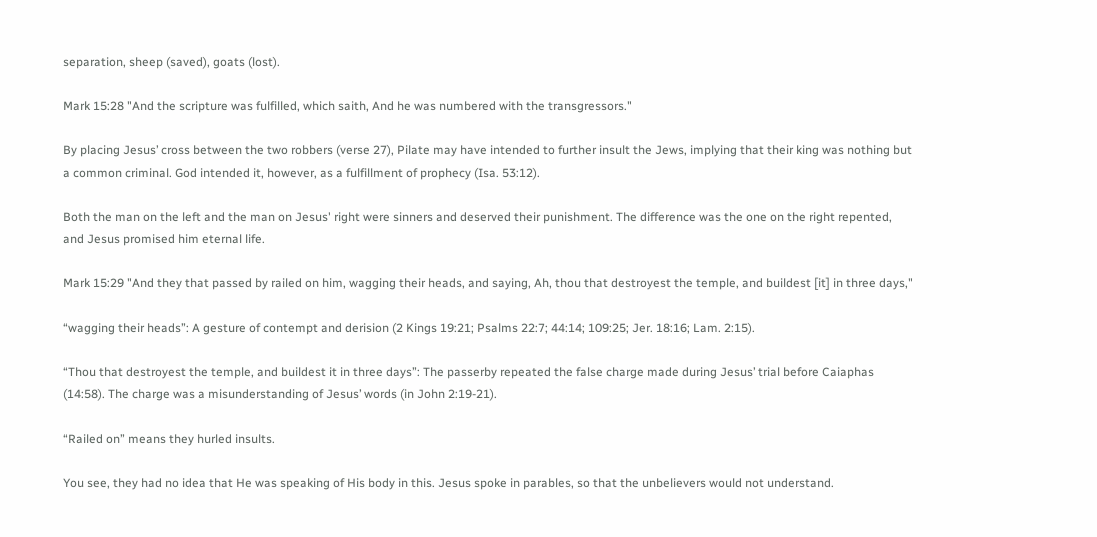separation, sheep (saved), goats (lost).

Mark 15:28 "And the scripture was fulfilled, which saith, And he was numbered with the transgressors."

By placing Jesus’ cross between the two robbers (verse 27), Pilate may have intended to further insult the Jews, implying that their king was nothing but a common criminal. God intended it, however, as a fulfillment of prophecy (Isa. 53:12).

Both the man on the left and the man on Jesus' right were sinners and deserved their punishment. The difference was the one on the right repented, and Jesus promised him eternal life.

Mark 15:29 "And they that passed by railed on him, wagging their heads, and saying, Ah, thou that destroyest the temple, and buildest [it] in three days,"

“wagging their heads”: A gesture of contempt and derision (2 Kings 19:21; Psalms 22:7; 44:14; 109:25; Jer. 18:16; Lam. 2:15).

“Thou that destroyest the temple, and buildest it in three days”: The passerby repeated the false charge made during Jesus’ trial before Caiaphas (14:58). The charge was a misunderstanding of Jesus’ words (in John 2:19-21).

“Railed on” means they hurled insults.

You see, they had no idea that He was speaking of His body in this. Jesus spoke in parables, so that the unbelievers would not understand.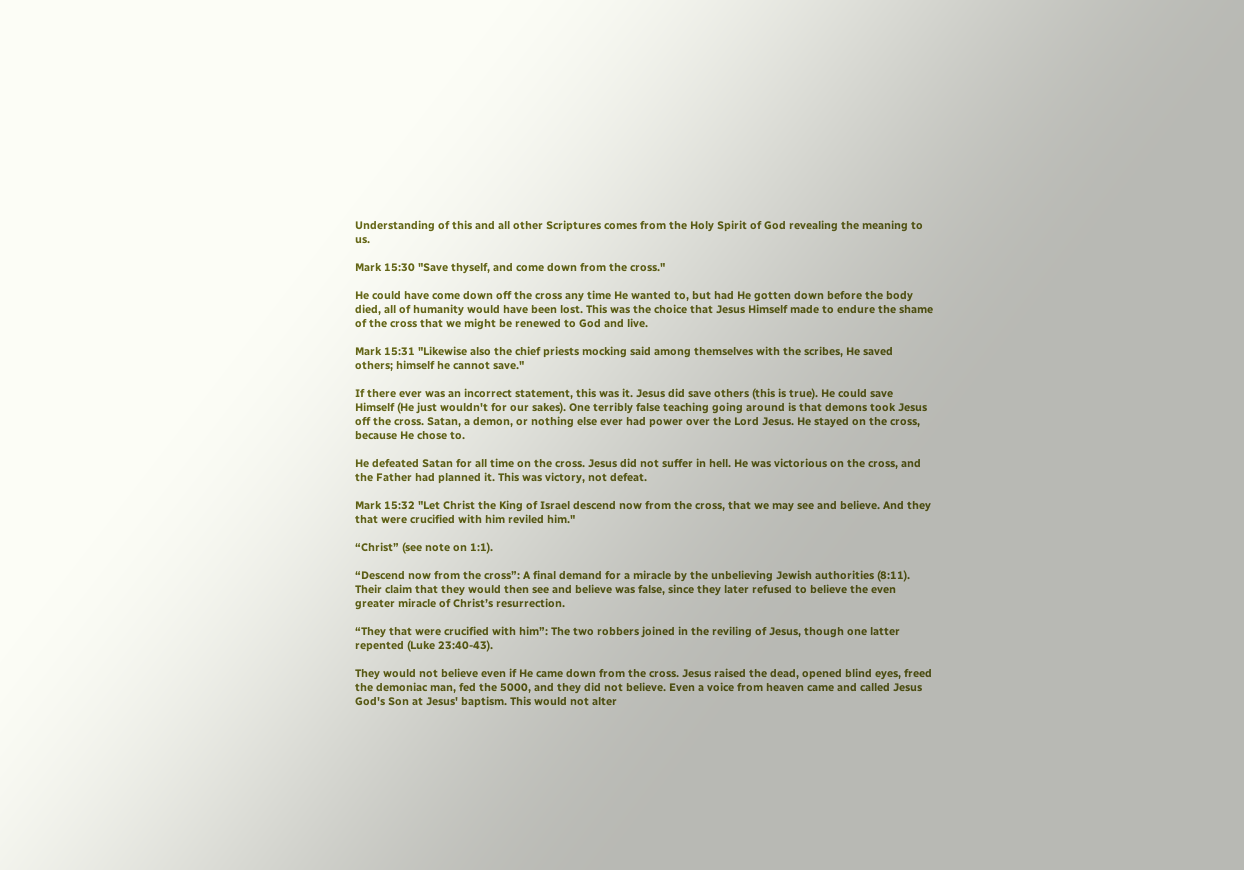Understanding of this and all other Scriptures comes from the Holy Spirit of God revealing the meaning to us.

Mark 15:30 "Save thyself, and come down from the cross."

He could have come down off the cross any time He wanted to, but had He gotten down before the body died, all of humanity would have been lost. This was the choice that Jesus Himself made to endure the shame of the cross that we might be renewed to God and live.

Mark 15:31 "Likewise also the chief priests mocking said among themselves with the scribes, He saved others; himself he cannot save."

If there ever was an incorrect statement, this was it. Jesus did save others (this is true). He could save Himself (He just wouldn't for our sakes). One terribly false teaching going around is that demons took Jesus off the cross. Satan, a demon, or nothing else ever had power over the Lord Jesus. He stayed on the cross, because He chose to.

He defeated Satan for all time on the cross. Jesus did not suffer in hell. He was victorious on the cross, and the Father had planned it. This was victory, not defeat.

Mark 15:32 "Let Christ the King of Israel descend now from the cross, that we may see and believe. And they that were crucified with him reviled him."

“Christ” (see note on 1:1).

“Descend now from the cross”: A final demand for a miracle by the unbelieving Jewish authorities (8:11). Their claim that they would then see and believe was false, since they later refused to believe the even greater miracle of Christ’s resurrection.

“They that were crucified with him”: The two robbers joined in the reviling of Jesus, though one latter repented (Luke 23:40-43).

They would not believe even if He came down from the cross. Jesus raised the dead, opened blind eyes, freed the demoniac man, fed the 5000, and they did not believe. Even a voice from heaven came and called Jesus God's Son at Jesus' baptism. This would not alter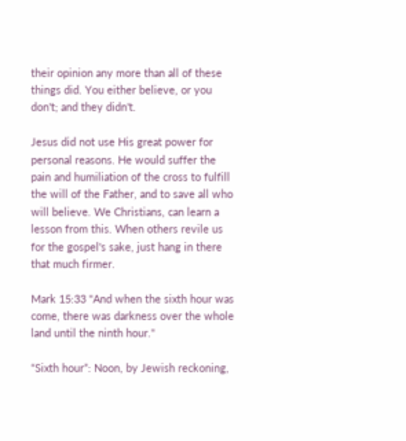their opinion any more than all of these things did. You either believe, or you don't; and they didn't.

Jesus did not use His great power for personal reasons. He would suffer the pain and humiliation of the cross to fulfill the will of the Father, and to save all who will believe. We Christians, can learn a lesson from this. When others revile us for the gospel's sake, just hang in there that much firmer.

Mark 15:33 "And when the sixth hour was come, there was darkness over the whole land until the ninth hour."

“Sixth hour”: Noon, by Jewish reckoning,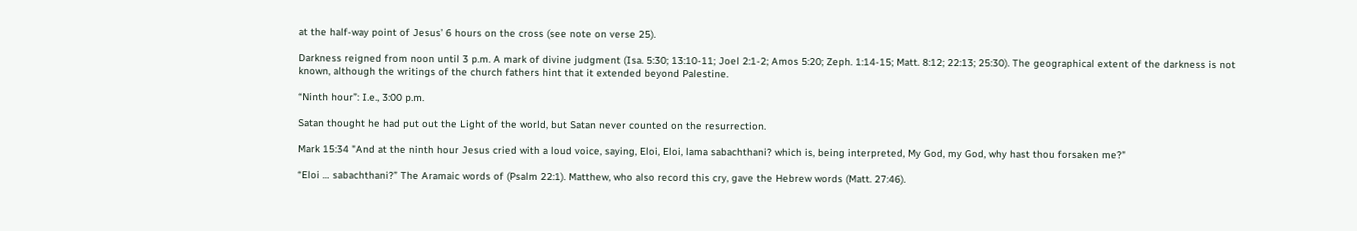at the half-way point of Jesus’ 6 hours on the cross (see note on verse 25).

Darkness reigned from noon until 3 p.m. A mark of divine judgment (Isa. 5:30; 13:10-11; Joel 2:1-2; Amos 5:20; Zeph. 1:14-15; Matt. 8:12; 22:13; 25:30). The geographical extent of the darkness is not known, although the writings of the church fathers hint that it extended beyond Palestine.

“Ninth hour”: I.e., 3:00 p.m.

Satan thought he had put out the Light of the world, but Satan never counted on the resurrection.

Mark 15:34 "And at the ninth hour Jesus cried with a loud voice, saying, Eloi, Eloi, lama sabachthani? which is, being interpreted, My God, my God, why hast thou forsaken me?"

“Eloi … sabachthani?” The Aramaic words of (Psalm 22:1). Matthew, who also record this cry, gave the Hebrew words (Matt. 27:46).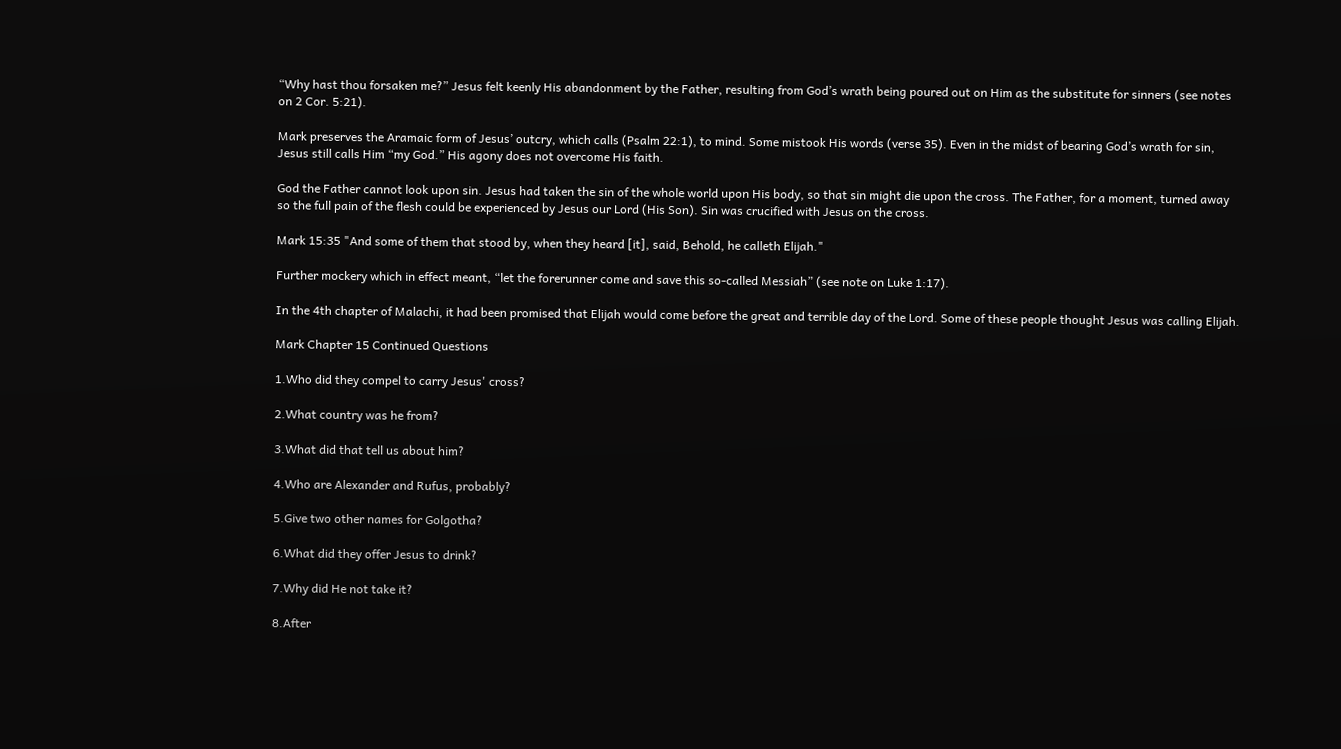“Why hast thou forsaken me?” Jesus felt keenly His abandonment by the Father, resulting from God’s wrath being poured out on Him as the substitute for sinners (see notes on 2 Cor. 5:21).

Mark preserves the Aramaic form of Jesus’ outcry, which calls (Psalm 22:1), to mind. Some mistook His words (verse 35). Even in the midst of bearing God’s wrath for sin, Jesus still calls Him “my God.” His agony does not overcome His faith.

God the Father cannot look upon sin. Jesus had taken the sin of the whole world upon His body, so that sin might die upon the cross. The Father, for a moment, turned away so the full pain of the flesh could be experienced by Jesus our Lord (His Son). Sin was crucified with Jesus on the cross.

Mark 15:35 "And some of them that stood by, when they heard [it], said, Behold, he calleth Elijah."

Further mockery which in effect meant, “let the forerunner come and save this so-called Messiah” (see note on Luke 1:17).

In the 4th chapter of Malachi, it had been promised that Elijah would come before the great and terrible day of the Lord. Some of these people thought Jesus was calling Elijah.

Mark Chapter 15 Continued Questions

1.Who did they compel to carry Jesus' cross?

2.What country was he from?

3.What did that tell us about him?

4.Who are Alexander and Rufus, probably?

5.Give two other names for Golgotha?

6.What did they offer Jesus to drink?

7.Why did He not take it?

8.After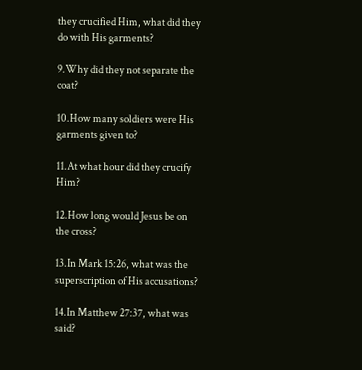they crucified Him, what did they do with His garments?

9.Why did they not separate the coat?

10.How many soldiers were His garments given to?

11.At what hour did they crucify Him?

12.How long would Jesus be on the cross?

13.In Mark 15:26, what was the superscription of His accusations?

14.In Matthew 27:37, what was said?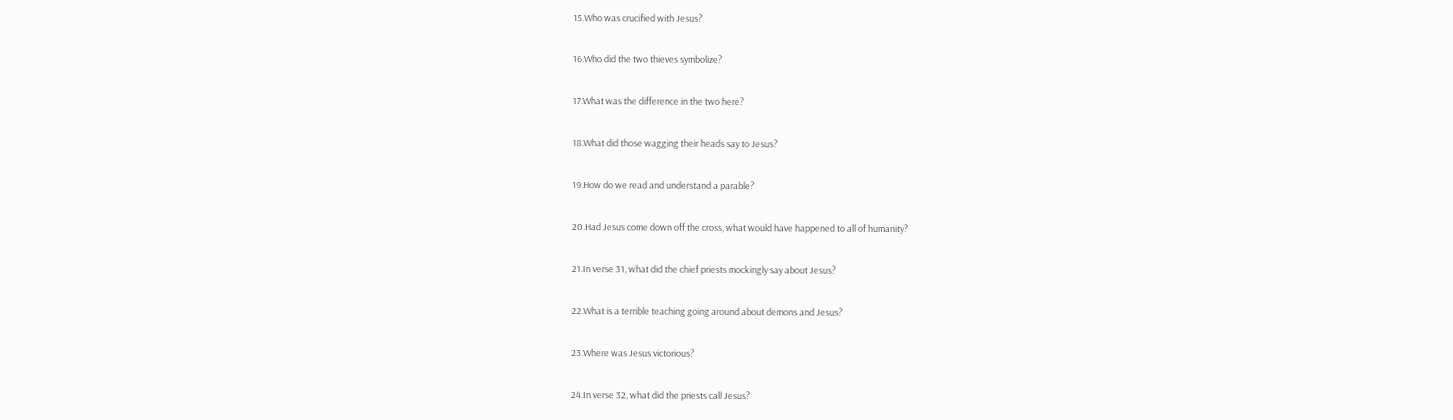15.Who was crucified with Jesus?

16.Who did the two thieves symbolize?

17.What was the difference in the two here?

18.What did those wagging their heads say to Jesus?

19.How do we read and understand a parable?

20.Had Jesus come down off the cross, what would have happened to all of humanity?

21.In verse 31, what did the chief priests mockingly say about Jesus?

22.What is a terrible teaching going around about demons and Jesus?

23.Where was Jesus victorious?

24.In verse 32, what did the priests call Jesus?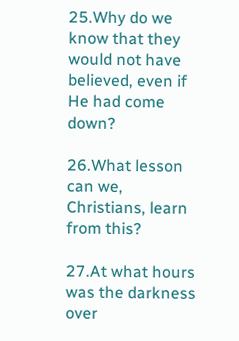25.Why do we know that they would not have believed, even if He had come down?

26.What lesson can we, Christians, learn from this?

27.At what hours was the darkness over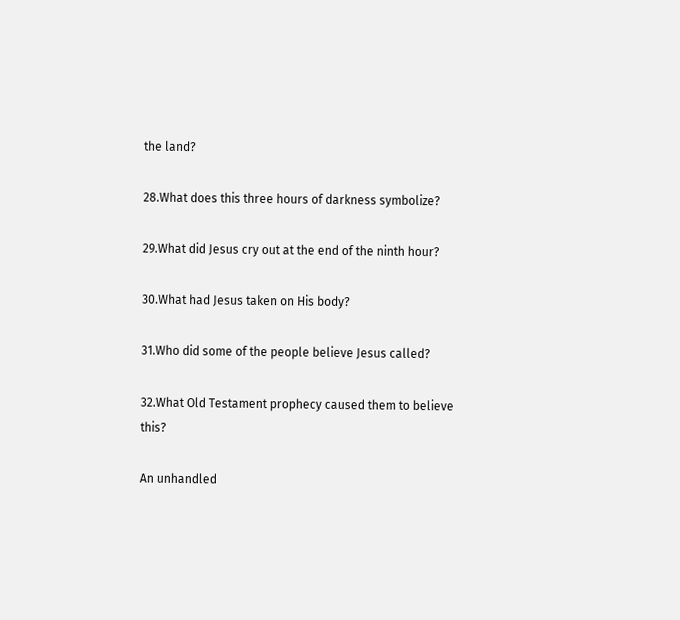the land?

28.What does this three hours of darkness symbolize?

29.What did Jesus cry out at the end of the ninth hour?

30.What had Jesus taken on His body?

31.Who did some of the people believe Jesus called?

32.What Old Testament prophecy caused them to believe this?

An unhandled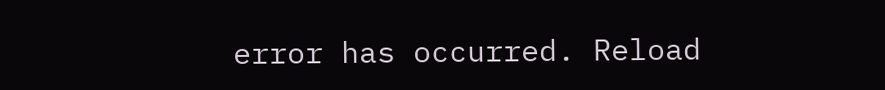error has occurred. Reload